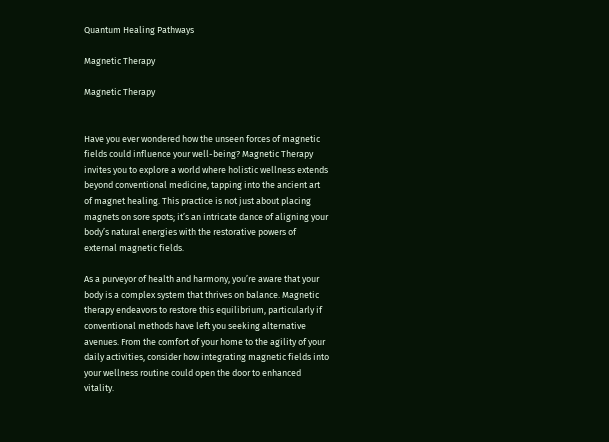Quantum Healing Pathways

Magnetic Therapy

Magnetic Therapy


Have you ever wondered how the unseen forces of magnetic fields could influence your well-being? Magnetic Therapy invites you to explore a world where holistic wellness extends beyond conventional medicine, tapping into the ancient art of magnet healing. This practice is not just about placing magnets on sore spots; it’s an intricate dance of aligning your body’s natural energies with the restorative powers of external magnetic fields.

As a purveyor of health and harmony, you’re aware that your body is a complex system that thrives on balance. Magnetic therapy endeavors to restore this equilibrium, particularly if conventional methods have left you seeking alternative avenues. From the comfort of your home to the agility of your daily activities, consider how integrating magnetic fields into your wellness routine could open the door to enhanced vitality.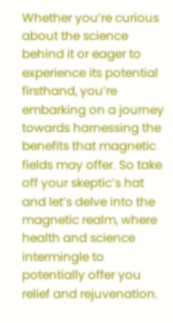Whether you’re curious about the science behind it or eager to experience its potential firsthand, you’re embarking on a journey towards harnessing the benefits that magnetic fields may offer. So take off your skeptic’s hat and let’s delve into the magnetic realm, where health and science intermingle to potentially offer you relief and rejuvenation.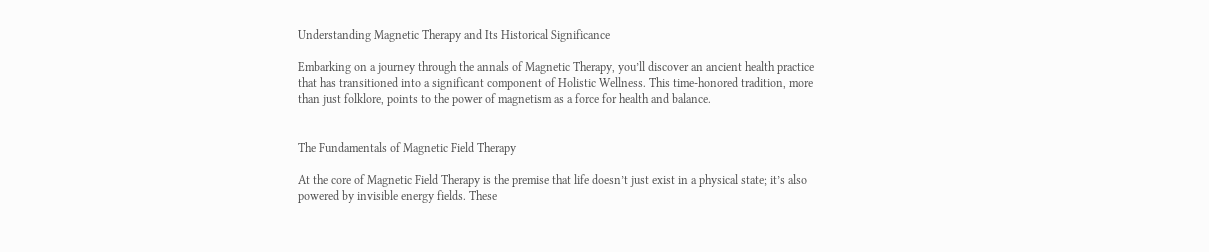Understanding Magnetic Therapy and Its Historical Significance

Embarking on a journey through the annals of Magnetic Therapy, you’ll discover an ancient health practice that has transitioned into a significant component of Holistic Wellness. This time-honored tradition, more than just folklore, points to the power of magnetism as a force for health and balance.


The Fundamentals of Magnetic Field Therapy

At the core of Magnetic Field Therapy is the premise that life doesn’t just exist in a physical state; it’s also powered by invisible energy fields. These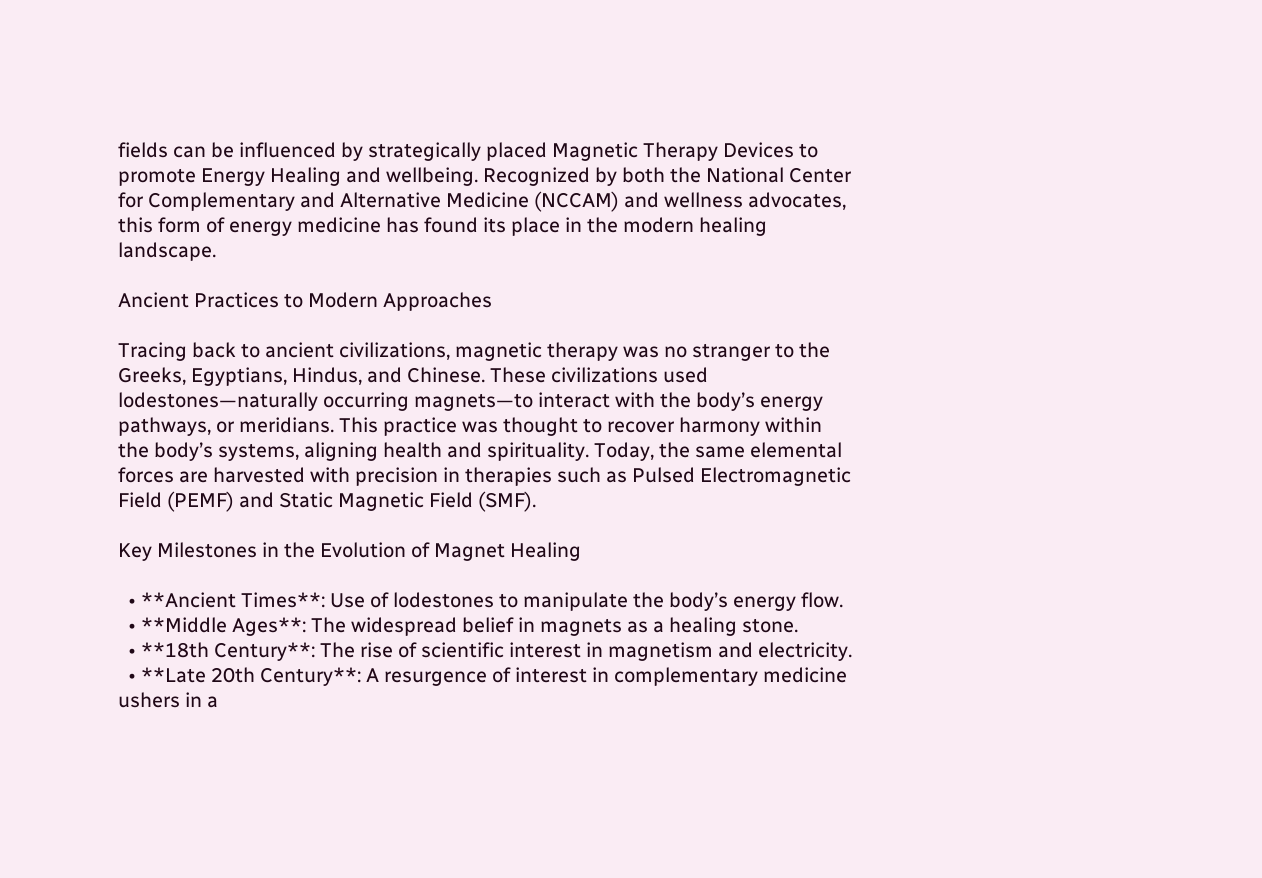fields can be influenced by strategically placed Magnetic Therapy Devices to promote Energy Healing and wellbeing. Recognized by both the National Center for Complementary and Alternative Medicine (NCCAM) and wellness advocates, this form of energy medicine has found its place in the modern healing landscape.

Ancient Practices to Modern Approaches

Tracing back to ancient civilizations, magnetic therapy was no stranger to the Greeks, Egyptians, Hindus, and Chinese. These civilizations used lodestones—naturally occurring magnets—to interact with the body’s energy pathways, or meridians. This practice was thought to recover harmony within the body’s systems, aligning health and spirituality. Today, the same elemental forces are harvested with precision in therapies such as Pulsed Electromagnetic Field (PEMF) and Static Magnetic Field (SMF).

Key Milestones in the Evolution of Magnet Healing

  • **Ancient Times**: Use of lodestones to manipulate the body’s energy flow.
  • **Middle Ages**: The widespread belief in magnets as a healing stone.
  • **18th Century**: The rise of scientific interest in magnetism and electricity.
  • **Late 20th Century**: A resurgence of interest in complementary medicine ushers in a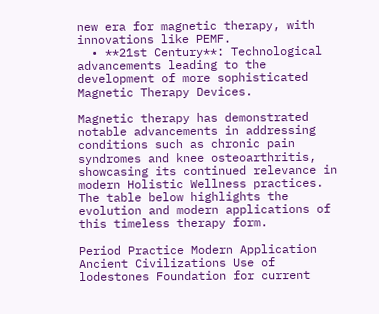new era for magnetic therapy, with innovations like PEMF.
  • **21st Century**: Technological advancements leading to the development of more sophisticated Magnetic Therapy Devices.

Magnetic therapy has demonstrated notable advancements in addressing conditions such as chronic pain syndromes and knee osteoarthritis, showcasing its continued relevance in modern Holistic Wellness practices. The table below highlights the evolution and modern applications of this timeless therapy form.

Period Practice Modern Application
Ancient Civilizations Use of lodestones Foundation for current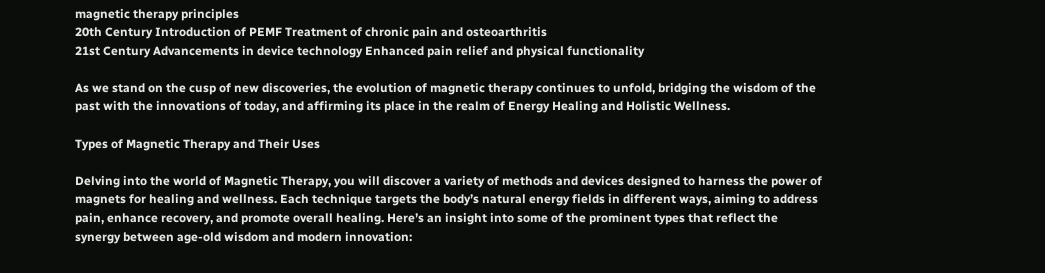magnetic therapy principles
20th Century Introduction of PEMF Treatment of chronic pain and osteoarthritis
21st Century Advancements in device technology Enhanced pain relief and physical functionality

As we stand on the cusp of new discoveries, the evolution of magnetic therapy continues to unfold, bridging the wisdom of the past with the innovations of today, and affirming its place in the realm of Energy Healing and Holistic Wellness.

Types of Magnetic Therapy and Their Uses

Delving into the world of Magnetic Therapy, you will discover a variety of methods and devices designed to harness the power of magnets for healing and wellness. Each technique targets the body’s natural energy fields in different ways, aiming to address pain, enhance recovery, and promote overall healing. Here’s an insight into some of the prominent types that reflect the synergy between age-old wisdom and modern innovation: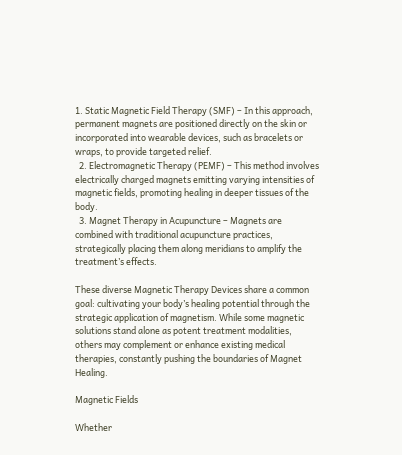1. Static Magnetic Field Therapy (SMF) – In this approach, permanent magnets are positioned directly on the skin or incorporated into wearable devices, such as bracelets or wraps, to provide targeted relief.
  2. Electromagnetic Therapy (PEMF) – This method involves electrically charged magnets emitting varying intensities of magnetic fields, promoting healing in deeper tissues of the body.
  3. Magnet Therapy in Acupuncture – Magnets are combined with traditional acupuncture practices, strategically placing them along meridians to amplify the treatment’s effects.

These diverse Magnetic Therapy Devices share a common goal: cultivating your body’s healing potential through the strategic application of magnetism. While some magnetic solutions stand alone as potent treatment modalities, others may complement or enhance existing medical therapies, constantly pushing the boundaries of Magnet Healing.

Magnetic Fields

Whether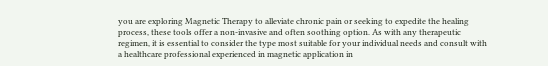you are exploring Magnetic Therapy to alleviate chronic pain or seeking to expedite the healing process, these tools offer a non-invasive and often soothing option. As with any therapeutic regimen, it is essential to consider the type most suitable for your individual needs and consult with a healthcare professional experienced in magnetic application in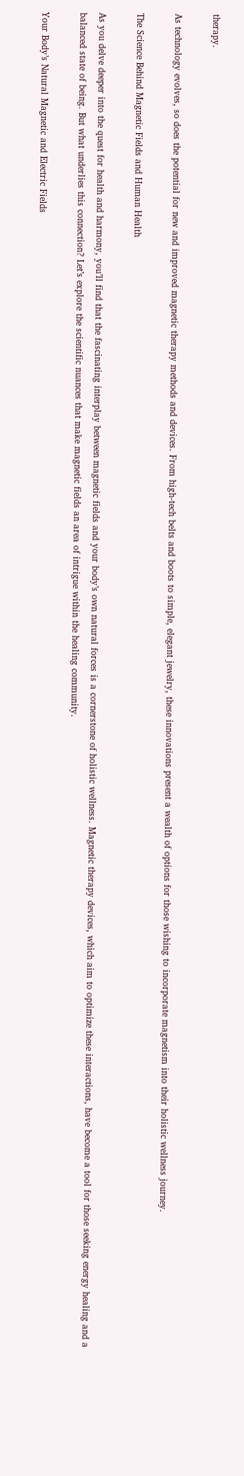therapy.

As technology evolves, so does the potential for new and improved magnetic therapy methods and devices. From high-tech belts and boots to simple, elegant jewelry, these innovations present a wealth of options for those wishing to incorporate magnetism into their holistic wellness journey.

The Science Behind Magnetic Fields and Human Health

As you delve deeper into the quest for health and harmony, you’ll find that the fascinating interplay between magnetic fields and your body’s own natural forces is a cornerstone of holistic wellness. Magnetic therapy devices, which aim to optimize these interactions, have become a tool for those seeking energy healing and a balanced state of being. But what underlies this connection? Let’s explore the scientific nuances that make magnetic fields an area of intrigue within the healing community.

Your Body’s Natural Magnetic and Electric Fields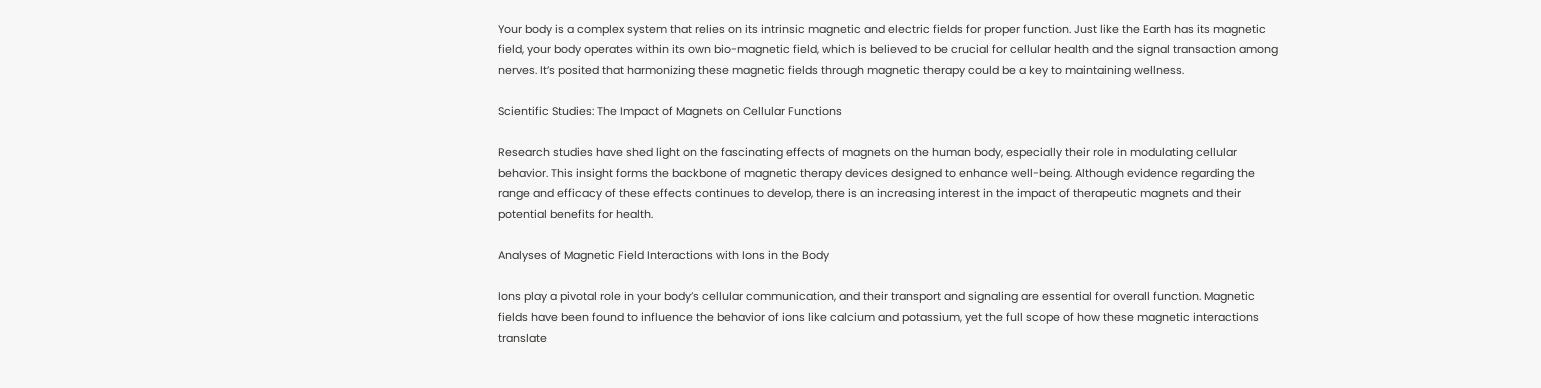Your body is a complex system that relies on its intrinsic magnetic and electric fields for proper function. Just like the Earth has its magnetic field, your body operates within its own bio-magnetic field, which is believed to be crucial for cellular health and the signal transaction among nerves. It’s posited that harmonizing these magnetic fields through magnetic therapy could be a key to maintaining wellness.

Scientific Studies: The Impact of Magnets on Cellular Functions

Research studies have shed light on the fascinating effects of magnets on the human body, especially their role in modulating cellular behavior. This insight forms the backbone of magnetic therapy devices designed to enhance well-being. Although evidence regarding the range and efficacy of these effects continues to develop, there is an increasing interest in the impact of therapeutic magnets and their potential benefits for health.

Analyses of Magnetic Field Interactions with Ions in the Body

Ions play a pivotal role in your body’s cellular communication, and their transport and signaling are essential for overall function. Magnetic fields have been found to influence the behavior of ions like calcium and potassium, yet the full scope of how these magnetic interactions translate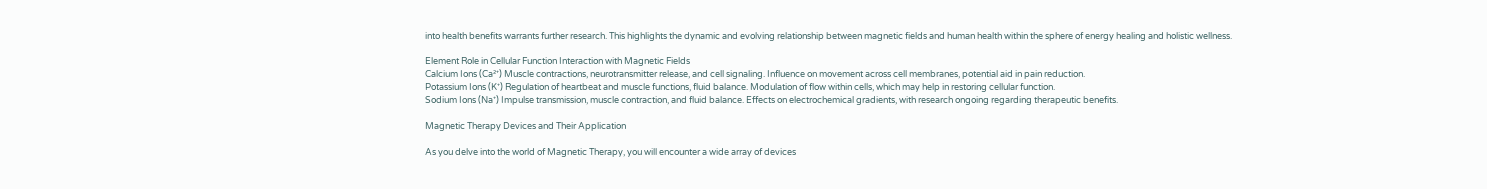into health benefits warrants further research. This highlights the dynamic and evolving relationship between magnetic fields and human health within the sphere of energy healing and holistic wellness.

Element Role in Cellular Function Interaction with Magnetic Fields
Calcium Ions (Ca²⁺) Muscle contractions, neurotransmitter release, and cell signaling. Influence on movement across cell membranes, potential aid in pain reduction.
Potassium Ions (K⁺) Regulation of heartbeat and muscle functions, fluid balance. Modulation of flow within cells, which may help in restoring cellular function.
Sodium Ions (Na⁺) Impulse transmission, muscle contraction, and fluid balance. Effects on electrochemical gradients, with research ongoing regarding therapeutic benefits.

Magnetic Therapy Devices and Their Application

As you delve into the world of Magnetic Therapy, you will encounter a wide array of devices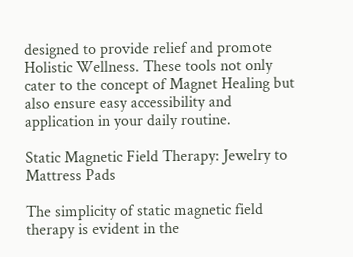designed to provide relief and promote Holistic Wellness. These tools not only cater to the concept of Magnet Healing but also ensure easy accessibility and application in your daily routine.

Static Magnetic Field Therapy: Jewelry to Mattress Pads

The simplicity of static magnetic field therapy is evident in the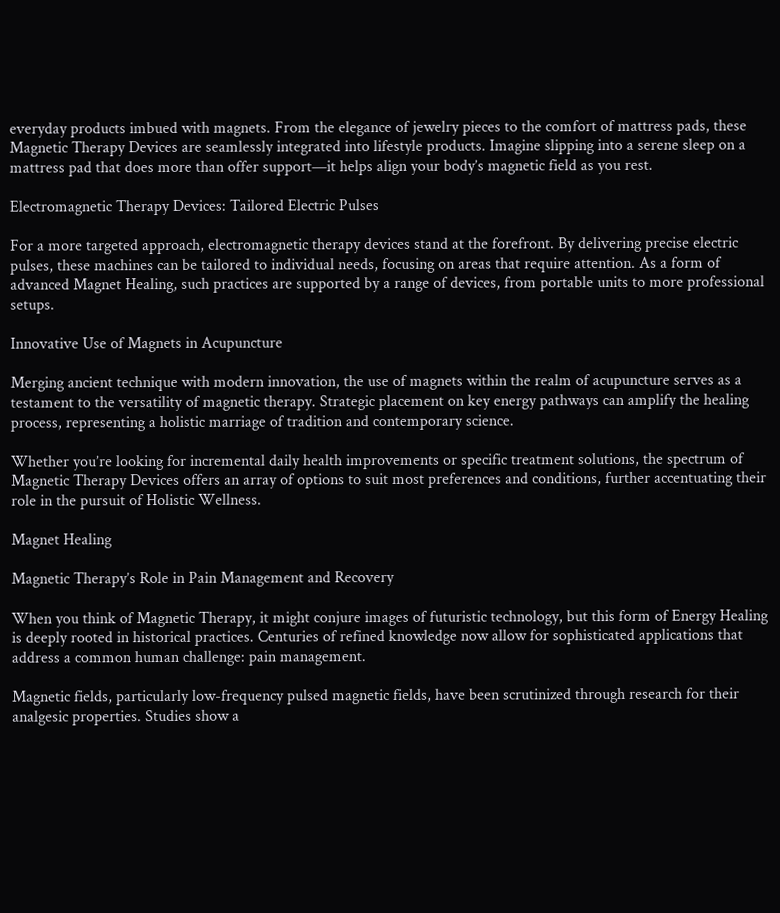everyday products imbued with magnets. From the elegance of jewelry pieces to the comfort of mattress pads, these Magnetic Therapy Devices are seamlessly integrated into lifestyle products. Imagine slipping into a serene sleep on a mattress pad that does more than offer support—it helps align your body’s magnetic field as you rest.

Electromagnetic Therapy Devices: Tailored Electric Pulses

For a more targeted approach, electromagnetic therapy devices stand at the forefront. By delivering precise electric pulses, these machines can be tailored to individual needs, focusing on areas that require attention. As a form of advanced Magnet Healing, such practices are supported by a range of devices, from portable units to more professional setups.

Innovative Use of Magnets in Acupuncture

Merging ancient technique with modern innovation, the use of magnets within the realm of acupuncture serves as a testament to the versatility of magnetic therapy. Strategic placement on key energy pathways can amplify the healing process, representing a holistic marriage of tradition and contemporary science.

Whether you’re looking for incremental daily health improvements or specific treatment solutions, the spectrum of Magnetic Therapy Devices offers an array of options to suit most preferences and conditions, further accentuating their role in the pursuit of Holistic Wellness.

Magnet Healing

Magnetic Therapy’s Role in Pain Management and Recovery

When you think of Magnetic Therapy, it might conjure images of futuristic technology, but this form of Energy Healing is deeply rooted in historical practices. Centuries of refined knowledge now allow for sophisticated applications that address a common human challenge: pain management.

Magnetic fields, particularly low-frequency pulsed magnetic fields, have been scrutinized through research for their analgesic properties. Studies show a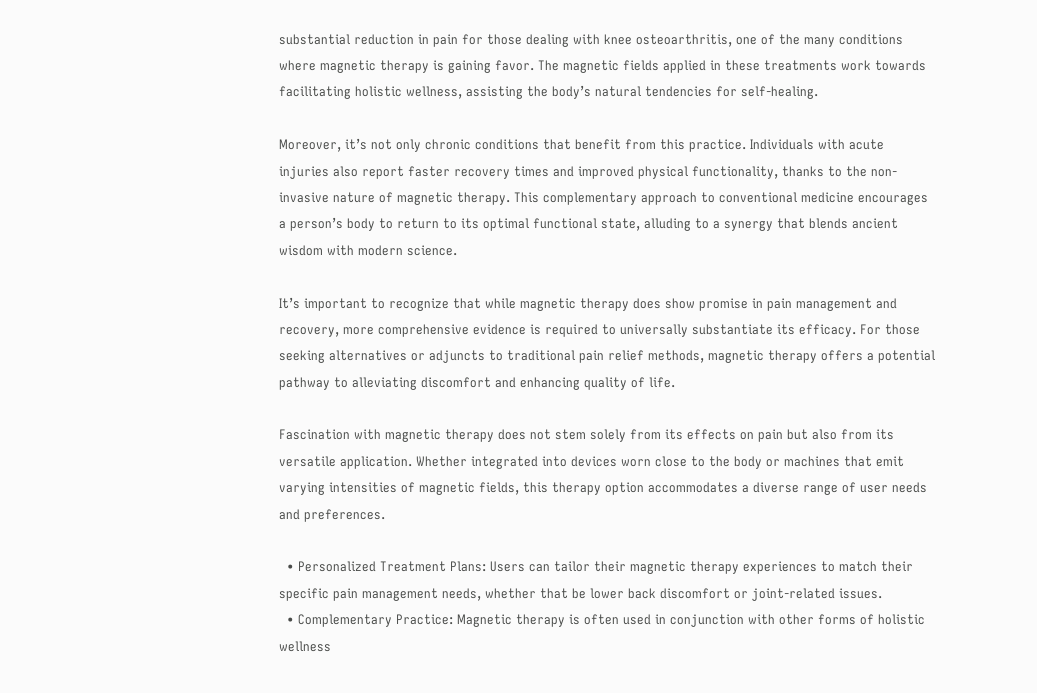substantial reduction in pain for those dealing with knee osteoarthritis, one of the many conditions where magnetic therapy is gaining favor. The magnetic fields applied in these treatments work towards facilitating holistic wellness, assisting the body’s natural tendencies for self-healing.

Moreover, it’s not only chronic conditions that benefit from this practice. Individuals with acute injuries also report faster recovery times and improved physical functionality, thanks to the non-invasive nature of magnetic therapy. This complementary approach to conventional medicine encourages a person’s body to return to its optimal functional state, alluding to a synergy that blends ancient wisdom with modern science.

It’s important to recognize that while magnetic therapy does show promise in pain management and recovery, more comprehensive evidence is required to universally substantiate its efficacy. For those seeking alternatives or adjuncts to traditional pain relief methods, magnetic therapy offers a potential pathway to alleviating discomfort and enhancing quality of life.

Fascination with magnetic therapy does not stem solely from its effects on pain but also from its versatile application. Whether integrated into devices worn close to the body or machines that emit varying intensities of magnetic fields, this therapy option accommodates a diverse range of user needs and preferences.

  • Personalized Treatment Plans: Users can tailor their magnetic therapy experiences to match their specific pain management needs, whether that be lower back discomfort or joint-related issues.
  • Complementary Practice: Magnetic therapy is often used in conjunction with other forms of holistic wellness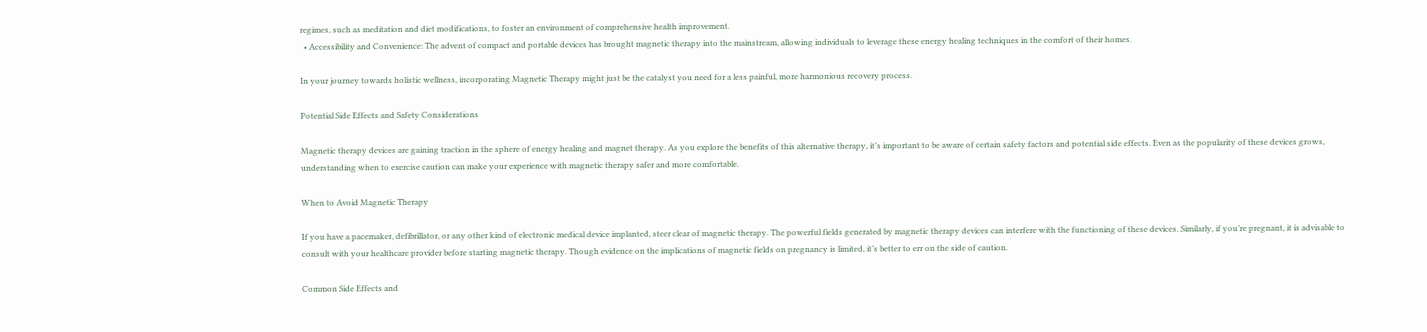regimes, such as meditation and diet modifications, to foster an environment of comprehensive health improvement.
  • Accessibility and Convenience: The advent of compact and portable devices has brought magnetic therapy into the mainstream, allowing individuals to leverage these energy healing techniques in the comfort of their homes.

In your journey towards holistic wellness, incorporating Magnetic Therapy might just be the catalyst you need for a less painful, more harmonious recovery process.

Potential Side Effects and Safety Considerations

Magnetic therapy devices are gaining traction in the sphere of energy healing and magnet therapy. As you explore the benefits of this alternative therapy, it’s important to be aware of certain safety factors and potential side effects. Even as the popularity of these devices grows, understanding when to exercise caution can make your experience with magnetic therapy safer and more comfortable.

When to Avoid Magnetic Therapy

If you have a pacemaker, defibrillator, or any other kind of electronic medical device implanted, steer clear of magnetic therapy. The powerful fields generated by magnetic therapy devices can interfere with the functioning of these devices. Similarly, if you’re pregnant, it is advisable to consult with your healthcare provider before starting magnetic therapy. Though evidence on the implications of magnetic fields on pregnancy is limited, it’s better to err on the side of caution.

Common Side Effects and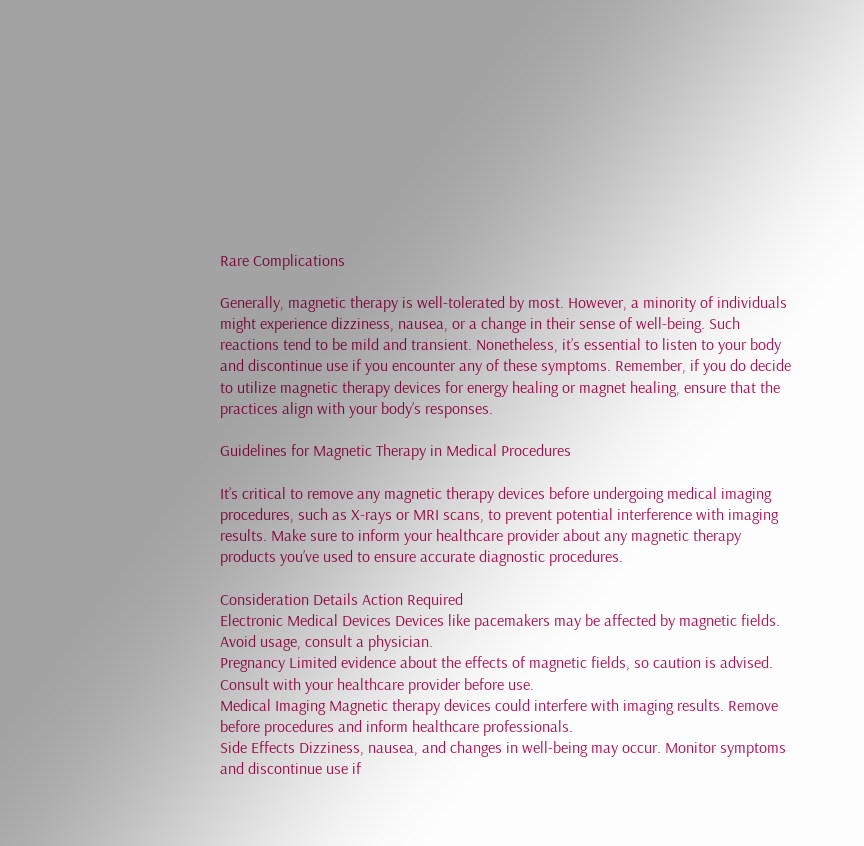Rare Complications

Generally, magnetic therapy is well-tolerated by most. However, a minority of individuals might experience dizziness, nausea, or a change in their sense of well-being. Such reactions tend to be mild and transient. Nonetheless, it’s essential to listen to your body and discontinue use if you encounter any of these symptoms. Remember, if you do decide to utilize magnetic therapy devices for energy healing or magnet healing, ensure that the practices align with your body’s responses.

Guidelines for Magnetic Therapy in Medical Procedures

It’s critical to remove any magnetic therapy devices before undergoing medical imaging procedures, such as X-rays or MRI scans, to prevent potential interference with imaging results. Make sure to inform your healthcare provider about any magnetic therapy products you’ve used to ensure accurate diagnostic procedures.

Consideration Details Action Required
Electronic Medical Devices Devices like pacemakers may be affected by magnetic fields. Avoid usage, consult a physician.
Pregnancy Limited evidence about the effects of magnetic fields, so caution is advised. Consult with your healthcare provider before use.
Medical Imaging Magnetic therapy devices could interfere with imaging results. Remove before procedures and inform healthcare professionals.
Side Effects Dizziness, nausea, and changes in well-being may occur. Monitor symptoms and discontinue use if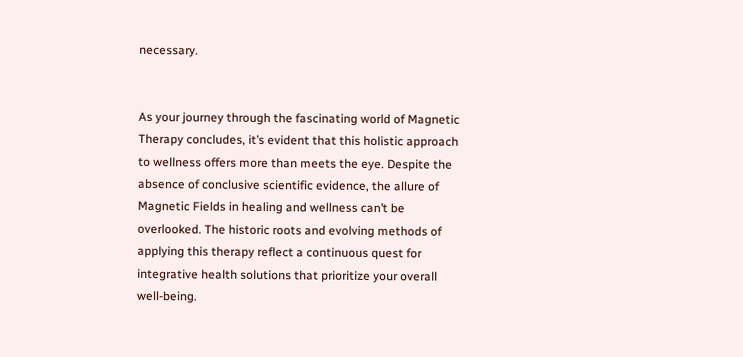necessary.


As your journey through the fascinating world of Magnetic Therapy concludes, it’s evident that this holistic approach to wellness offers more than meets the eye. Despite the absence of conclusive scientific evidence, the allure of Magnetic Fields in healing and wellness can’t be overlooked. The historic roots and evolving methods of applying this therapy reflect a continuous quest for integrative health solutions that prioritize your overall well-being.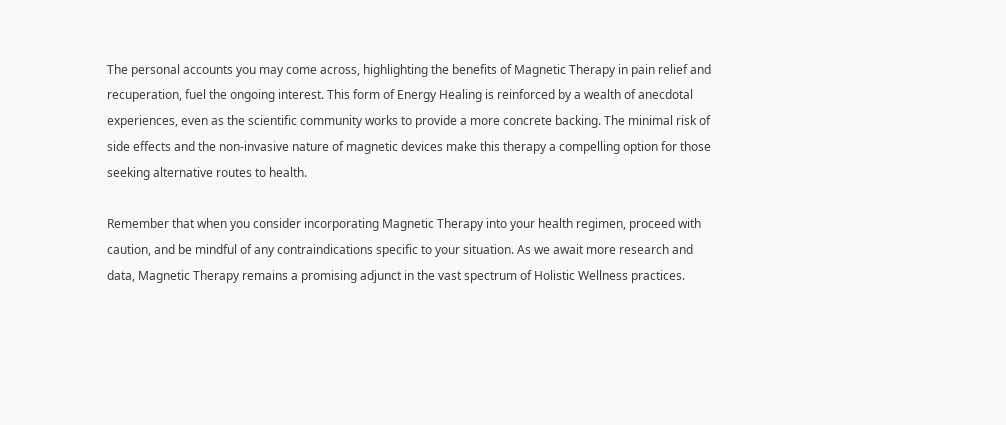The personal accounts you may come across, highlighting the benefits of Magnetic Therapy in pain relief and recuperation, fuel the ongoing interest. This form of Energy Healing is reinforced by a wealth of anecdotal experiences, even as the scientific community works to provide a more concrete backing. The minimal risk of side effects and the non-invasive nature of magnetic devices make this therapy a compelling option for those seeking alternative routes to health.

Remember that when you consider incorporating Magnetic Therapy into your health regimen, proceed with caution, and be mindful of any contraindications specific to your situation. As we await more research and data, Magnetic Therapy remains a promising adjunct in the vast spectrum of Holistic Wellness practices.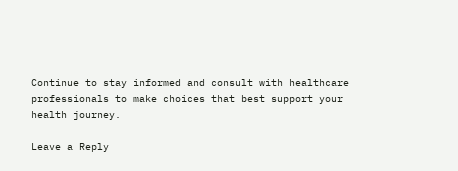Continue to stay informed and consult with healthcare professionals to make choices that best support your health journey.

Leave a Reply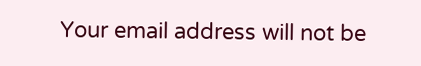Your email address will not be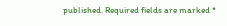published. Required fields are marked *